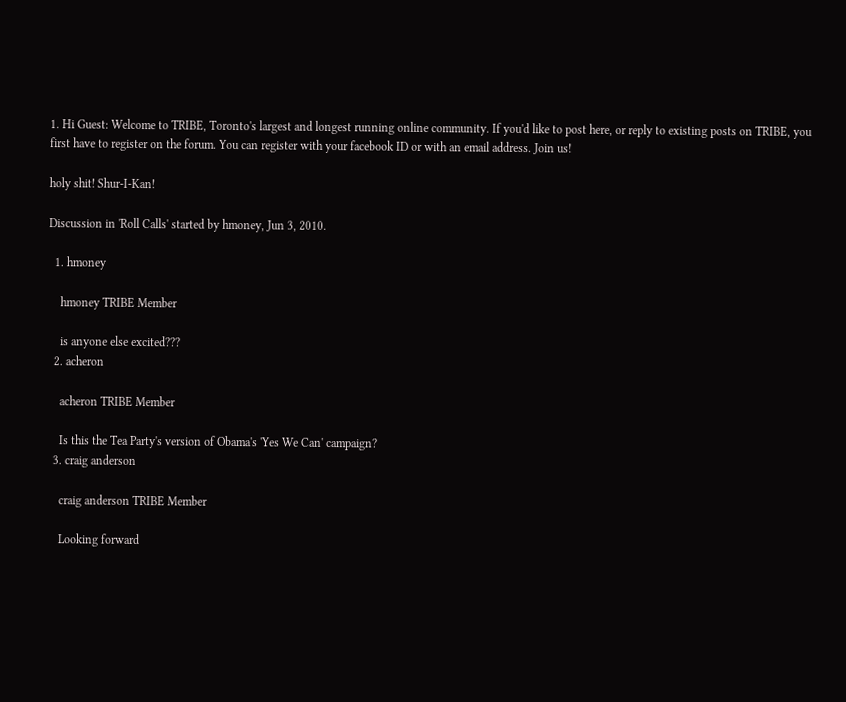1. Hi Guest: Welcome to TRIBE, Toronto's largest and longest running online community. If you'd like to post here, or reply to existing posts on TRIBE, you first have to register on the forum. You can register with your facebook ID or with an email address. Join us!

holy shit! Shur-I-Kan!

Discussion in 'Roll Calls' started by hmoney, Jun 3, 2010.

  1. hmoney

    hmoney TRIBE Member

    is anyone else excited???
  2. acheron

    acheron TRIBE Member

    Is this the Tea Party's version of Obama's 'Yes We Can' campaign?
  3. craig anderson

    craig anderson TRIBE Member

    Looking forward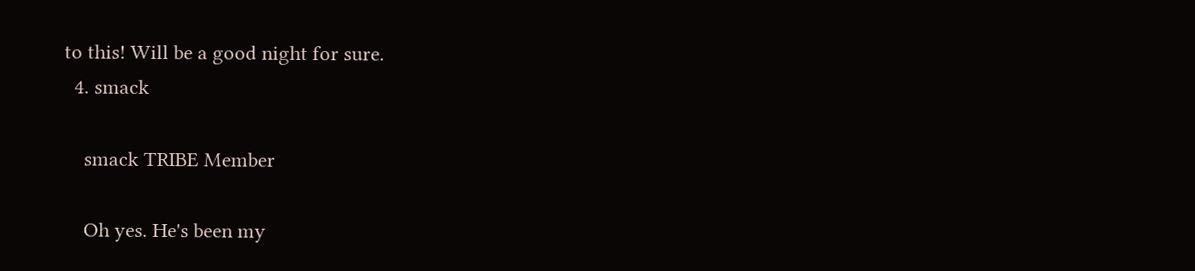to this! Will be a good night for sure.
  4. smack

    smack TRIBE Member

    Oh yes. He's been my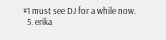#1 must see DJ for a while now.
  5. erika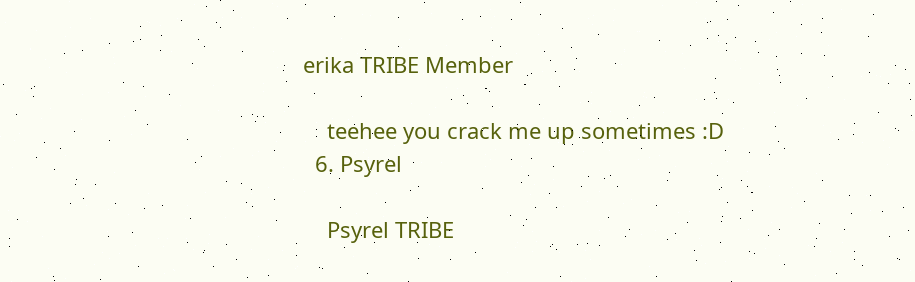erika TRIBE Member

    teehee you crack me up sometimes :D
  6. Psyrel

    Psyrel TRIBE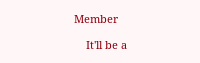Member

    It'll be a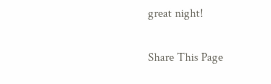great night!

Share This Page